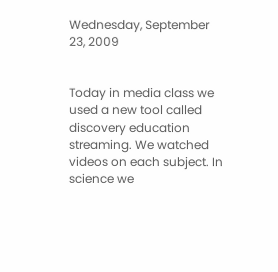Wednesday, September 23, 2009


Today in media class we used a new tool called discovery education streaming. We watched videos on each subject. In science we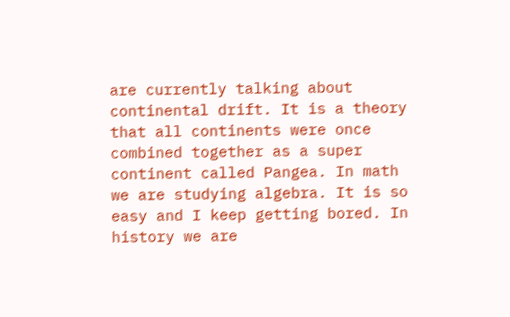are currently talking about continental drift. It is a theory that all continents were once combined together as a super continent called Pangea. In math we are studying algebra. It is so easy and I keep getting bored. In history we are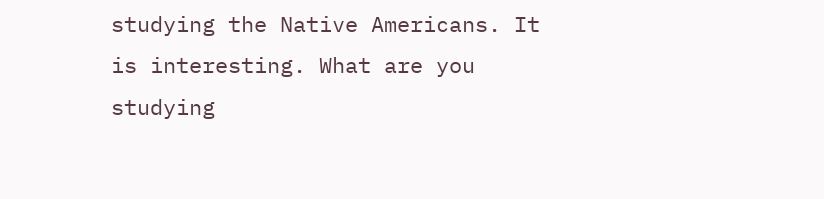studying the Native Americans. It is interesting. What are you studying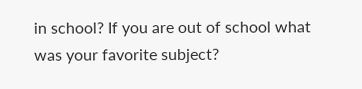in school? If you are out of school what was your favorite subject?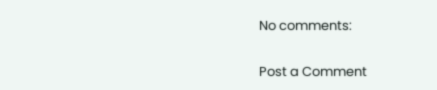No comments:

Post a Comment